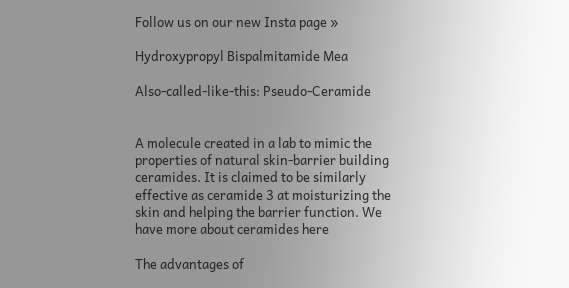Follow us on our new Insta page »

Hydroxypropyl Bispalmitamide Mea

Also-called-like-this: Pseudo-Ceramide


A molecule created in a lab to mimic the properties of natural skin-barrier building ceramides. It is claimed to be similarly effective as ceramide 3 at moisturizing the skin and helping the barrier function. We have more about ceramides here

The advantages of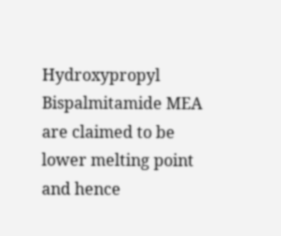Hydroxypropyl Bispalmitamide MEA are claimed to be lower melting point and hence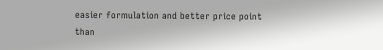easier formulation and better price point than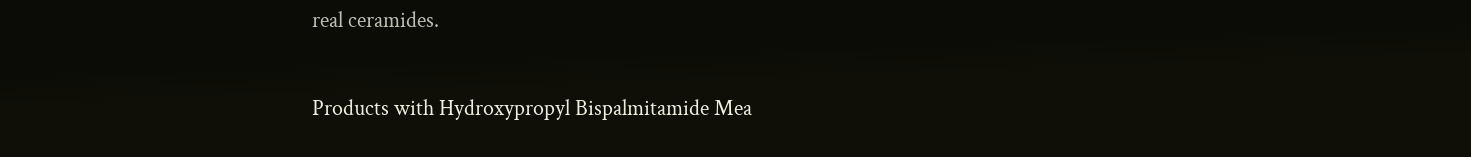real ceramides.

Products with Hydroxypropyl Bispalmitamide Mea